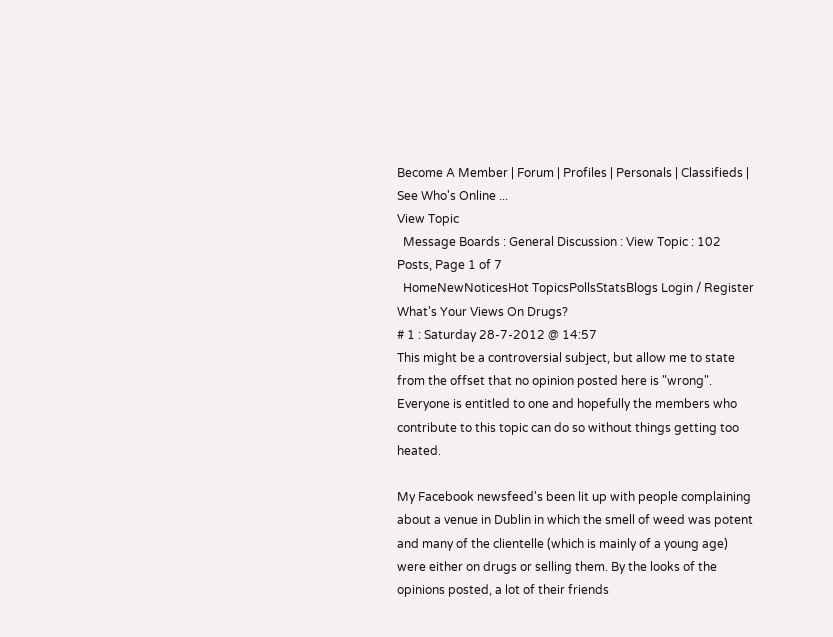Become A Member | Forum | Profiles | Personals | Classifieds | See Who's Online ...
View Topic
  Message Boards : General Discussion : View Topic : 102 Posts, Page 1 of 7
  HomeNewNoticesHot TopicsPollsStatsBlogs Login / Register
What's Your Views On Drugs?
# 1 : Saturday 28-7-2012 @ 14:57
This might be a controversial subject, but allow me to state from the offset that no opinion posted here is "wrong". Everyone is entitled to one and hopefully the members who contribute to this topic can do so without things getting too heated.

My Facebook newsfeed's been lit up with people complaining about a venue in Dublin in which the smell of weed was potent and many of the clientelle (which is mainly of a young age) were either on drugs or selling them. By the looks of the opinions posted, a lot of their friends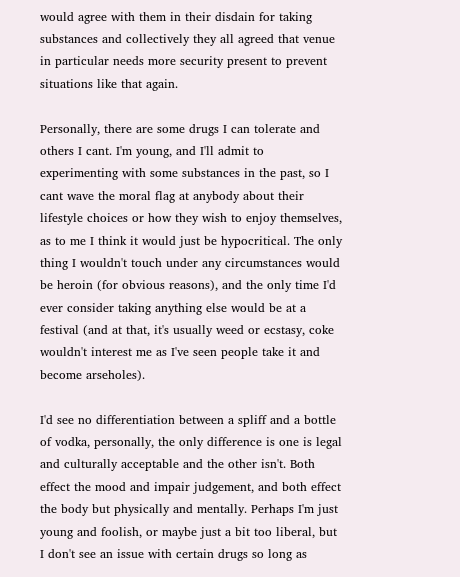would agree with them in their disdain for taking substances and collectively they all agreed that venue in particular needs more security present to prevent situations like that again.

Personally, there are some drugs I can tolerate and others I cant. I'm young, and I'll admit to experimenting with some substances in the past, so I cant wave the moral flag at anybody about their lifestyle choices or how they wish to enjoy themselves, as to me I think it would just be hypocritical. The only thing I wouldn't touch under any circumstances would be heroin (for obvious reasons), and the only time I'd ever consider taking anything else would be at a festival (and at that, it's usually weed or ecstasy, coke wouldn't interest me as I've seen people take it and become arseholes).

I'd see no differentiation between a spliff and a bottle of vodka, personally, the only difference is one is legal and culturally acceptable and the other isn't. Both effect the mood and impair judgement, and both effect the body but physically and mentally. Perhaps I'm just young and foolish, or maybe just a bit too liberal, but I don't see an issue with certain drugs so long as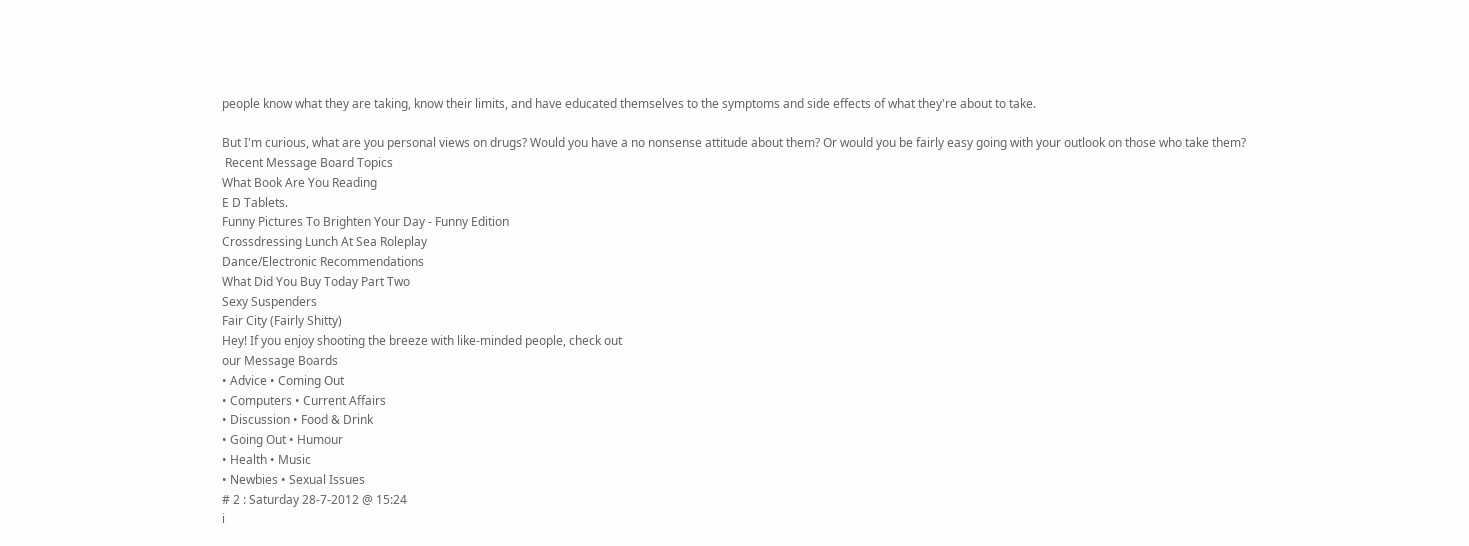people know what they are taking, know their limits, and have educated themselves to the symptoms and side effects of what they're about to take.

But I'm curious, what are you personal views on drugs? Would you have a no nonsense attitude about them? Or would you be fairly easy going with your outlook on those who take them?
 Recent Message Board Topics
What Book Are You Reading
E D Tablets.
Funny Pictures To Brighten Your Day - Funny Edition
Crossdressing Lunch At Sea Roleplay
Dance/Electronic Recommendations
What Did You Buy Today Part Two
Sexy Suspenders
Fair City (Fairly Shitty)
Hey! If you enjoy shooting the breeze with like-minded people, check out
our Message Boards
• Advice • Coming Out
• Computers • Current Affairs
• Discussion • Food & Drink
• Going Out • Humour
• Health • Music
• Newbies • Sexual Issues
# 2 : Saturday 28-7-2012 @ 15:24
i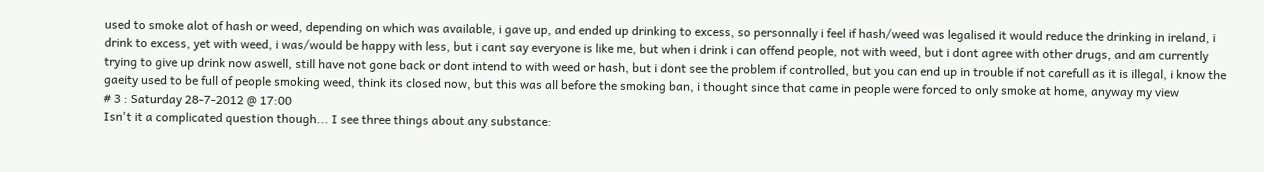used to smoke alot of hash or weed, depending on which was available, i gave up, and ended up drinking to excess, so personnally i feel if hash/weed was legalised it would reduce the drinking in ireland, i drink to excess, yet with weed, i was/would be happy with less, but i cant say everyone is like me, but when i drink i can offend people, not with weed, but i dont agree with other drugs, and am currently trying to give up drink now aswell, still have not gone back or dont intend to with weed or hash, but i dont see the problem if controlled, but you can end up in trouble if not carefull as it is illegal, i know the gaeity used to be full of people smoking weed, think its closed now, but this was all before the smoking ban, i thought since that came in people were forced to only smoke at home, anyway my view
# 3 : Saturday 28-7-2012 @ 17:00
Isn't it a complicated question though... I see three things about any substance: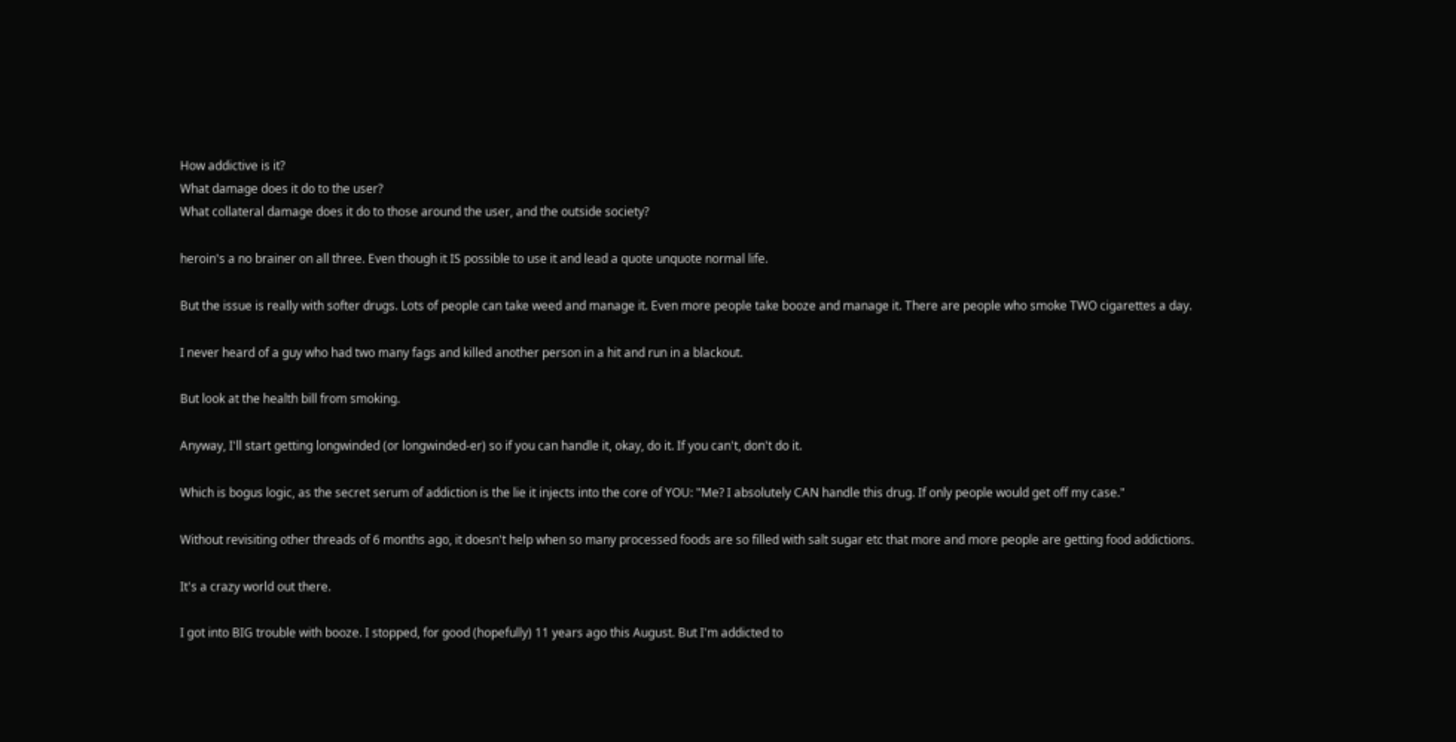How addictive is it?
What damage does it do to the user?
What collateral damage does it do to those around the user, and the outside society?

heroin's a no brainer on all three. Even though it IS possible to use it and lead a quote unquote normal life.

But the issue is really with softer drugs. Lots of people can take weed and manage it. Even more people take booze and manage it. There are people who smoke TWO cigarettes a day.

I never heard of a guy who had two many fags and killed another person in a hit and run in a blackout.

But look at the health bill from smoking.

Anyway, I'll start getting longwinded (or longwinded-er) so if you can handle it, okay, do it. If you can't, don't do it.

Which is bogus logic, as the secret serum of addiction is the lie it injects into the core of YOU: "Me? I absolutely CAN handle this drug. If only people would get off my case."

Without revisiting other threads of 6 months ago, it doesn't help when so many processed foods are so filled with salt sugar etc that more and more people are getting food addictions.

It's a crazy world out there.

I got into BIG trouble with booze. I stopped, for good (hopefully) 11 years ago this August. But I'm addicted to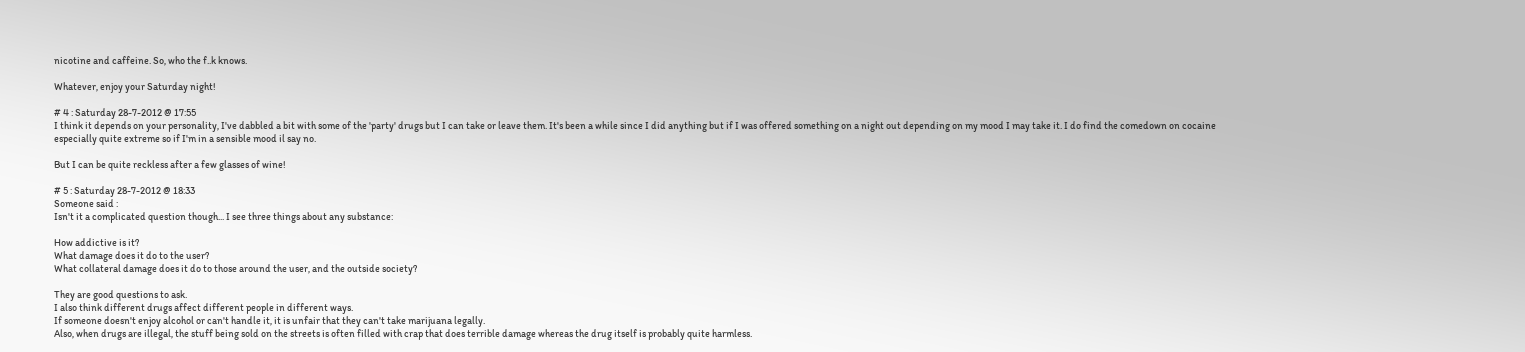nicotine and caffeine. So, who the f..k knows.

Whatever, enjoy your Saturday night!

# 4 : Saturday 28-7-2012 @ 17:55
I think it depends on your personality, I've dabbled a bit with some of the 'party' drugs but I can take or leave them. It's been a while since I did anything but if I was offered something on a night out depending on my mood I may take it. I do find the comedown on cocaine especially quite extreme so if I'm in a sensible mood il say no.

But I can be quite reckless after a few glasses of wine!

# 5 : Saturday 28-7-2012 @ 18:33
Someone said :
Isn't it a complicated question though... I see three things about any substance:

How addictive is it?
What damage does it do to the user?
What collateral damage does it do to those around the user, and the outside society?

They are good questions to ask.
I also think different drugs affect different people in different ways.
If someone doesn't enjoy alcohol or can't handle it, it is unfair that they can't take marijuana legally.
Also, when drugs are illegal, the stuff being sold on the streets is often filled with crap that does terrible damage whereas the drug itself is probably quite harmless.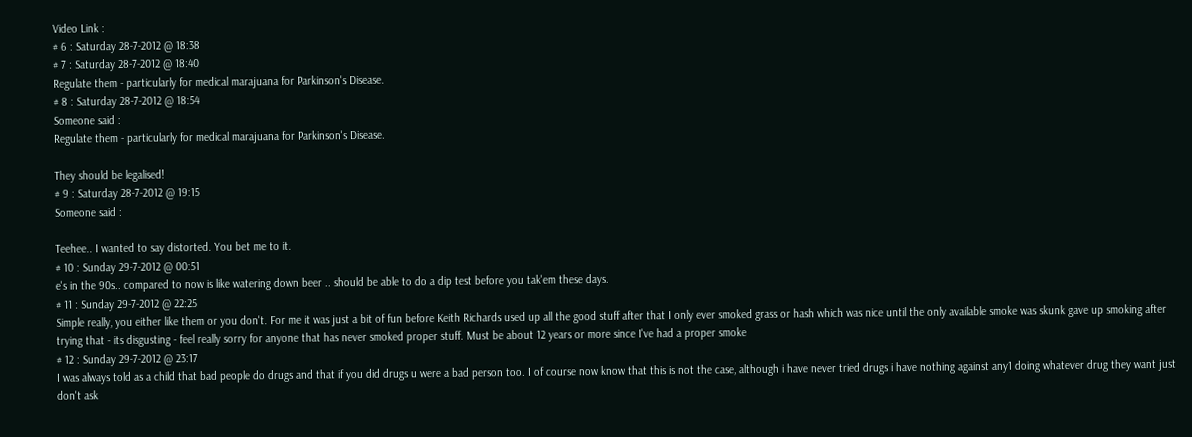Video Link :
# 6 : Saturday 28-7-2012 @ 18:38
# 7 : Saturday 28-7-2012 @ 18:40
Regulate them - particularly for medical marajuana for Parkinson's Disease.
# 8 : Saturday 28-7-2012 @ 18:54
Someone said :
Regulate them - particularly for medical marajuana for Parkinson's Disease.

They should be legalised!
# 9 : Saturday 28-7-2012 @ 19:15
Someone said :

Teehee.. I wanted to say distorted. You bet me to it.
# 10 : Sunday 29-7-2012 @ 00:51
e's in the 90s.. compared to now is like watering down beer .. should be able to do a dip test before you tak'em these days.
# 11 : Sunday 29-7-2012 @ 22:25
Simple really, you either like them or you don't. For me it was just a bit of fun before Keith Richards used up all the good stuff after that I only ever smoked grass or hash which was nice until the only available smoke was skunk gave up smoking after trying that - its disgusting - feel really sorry for anyone that has never smoked proper stuff. Must be about 12 years or more since I've had a proper smoke
# 12 : Sunday 29-7-2012 @ 23:17
I was always told as a child that bad people do drugs and that if you did drugs u were a bad person too. I of course now know that this is not the case, although i have never tried drugs i have nothing against any1 doing whatever drug they want just don't ask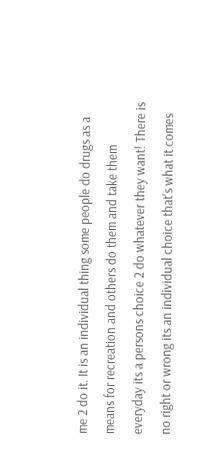me 2 do it. It is an individual thing some people do drugs as a means for recreation and others do them and take them everyday its a persons choice 2 do whatever they want! There is no right or wrong its an individual choice that's what it comes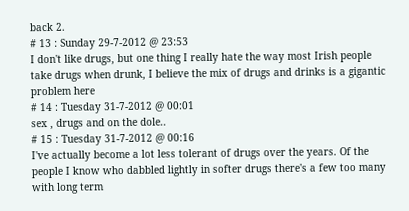back 2.
# 13 : Sunday 29-7-2012 @ 23:53
I don't like drugs, but one thing I really hate the way most Irish people take drugs when drunk, I believe the mix of drugs and drinks is a gigantic problem here
# 14 : Tuesday 31-7-2012 @ 00:01
sex , drugs and on the dole..
# 15 : Tuesday 31-7-2012 @ 00:16
I've actually become a lot less tolerant of drugs over the years. Of the people I know who dabbled lightly in softer drugs there's a few too many with long term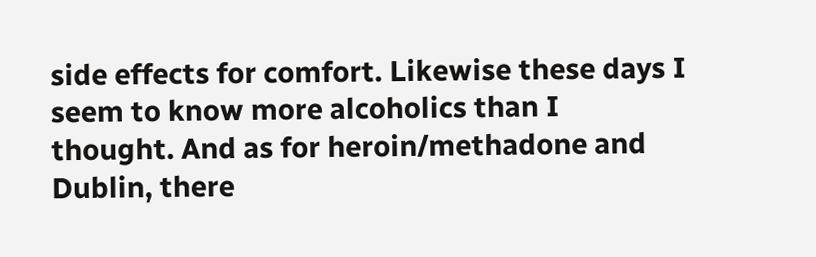side effects for comfort. Likewise these days I seem to know more alcoholics than I thought. And as for heroin/methadone and Dublin, there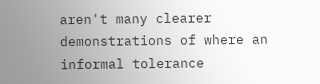aren't many clearer demonstrations of where an informal tolerance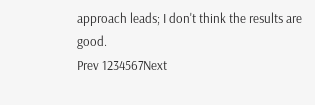approach leads; I don't think the results are good.
Prev 1234567Next